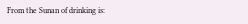From the Sunan of drinking is: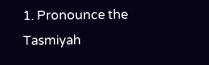1. Pronounce the Tasmiyah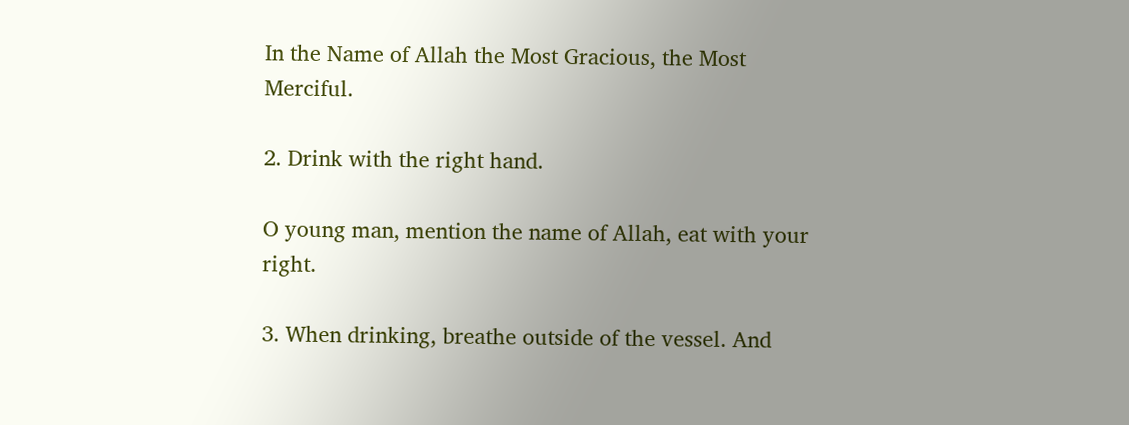In the Name of Allah the Most Gracious, the Most Merciful.

2. Drink with the right hand.

O young man, mention the name of Allah, eat with your right.

3. When drinking, breathe outside of the vessel. And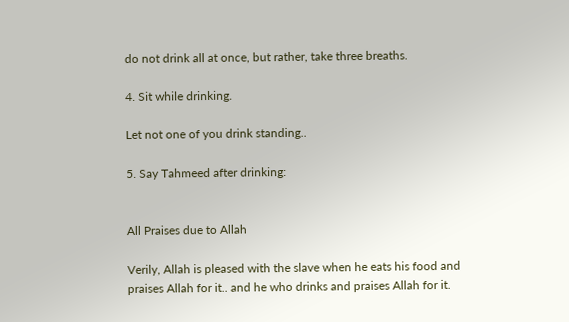do not drink all at once, but rather, take three breaths.

4. Sit while drinking.

Let not one of you drink standing..

5. Say Tahmeed after drinking:


All Praises due to Allah

Verily, Allah is pleased with the slave when he eats his food and praises Allah for it.. and he who drinks and praises Allah for it.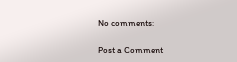No comments:

Post a Comment